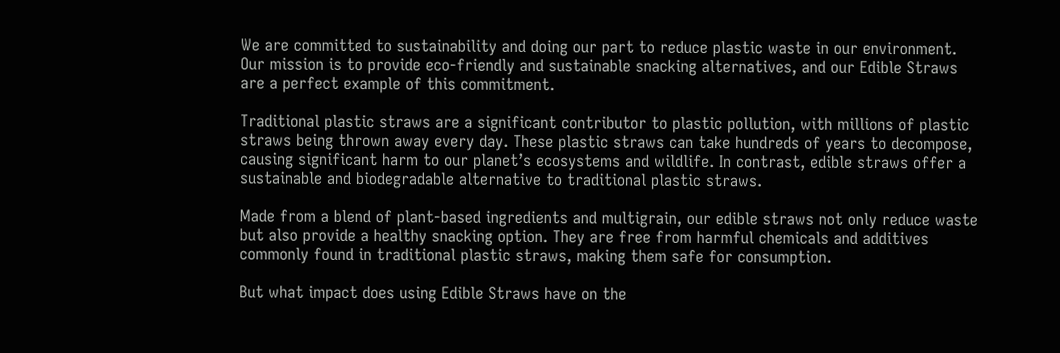We are committed to sustainability and doing our part to reduce plastic waste in our environment. Our mission is to provide eco-friendly and sustainable snacking alternatives, and our Edible Straws are a perfect example of this commitment.

Traditional plastic straws are a significant contributor to plastic pollution, with millions of plastic straws being thrown away every day. These plastic straws can take hundreds of years to decompose, causing significant harm to our planet’s ecosystems and wildlife. In contrast, edible straws offer a sustainable and biodegradable alternative to traditional plastic straws.

Made from a blend of plant-based ingredients and multigrain, our edible straws not only reduce waste but also provide a healthy snacking option. They are free from harmful chemicals and additives commonly found in traditional plastic straws, making them safe for consumption.

But what impact does using Edible Straws have on the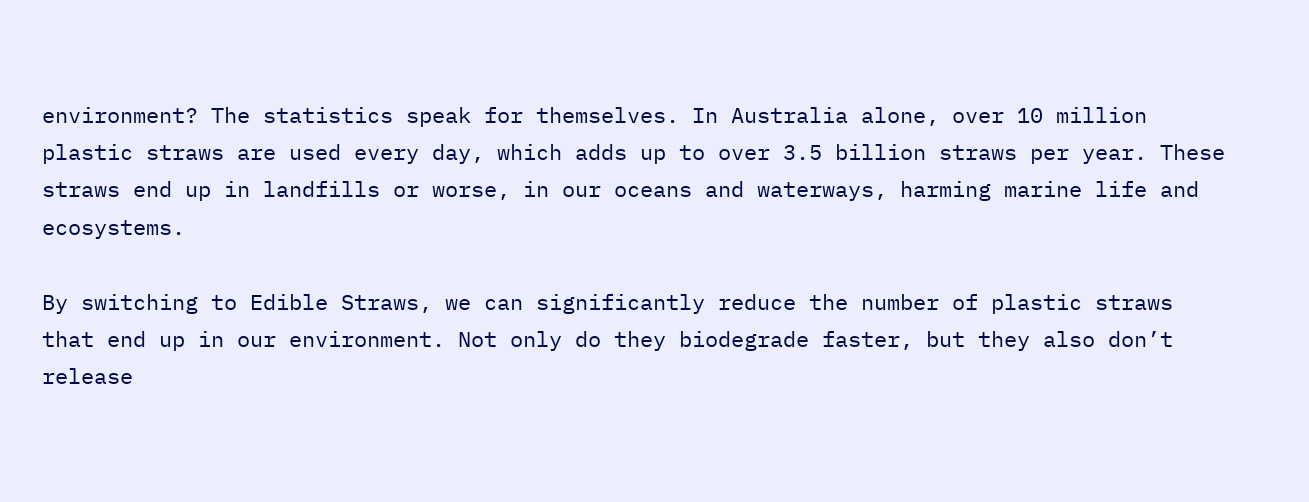environment? The statistics speak for themselves. In Australia alone, over 10 million plastic straws are used every day, which adds up to over 3.5 billion straws per year. These straws end up in landfills or worse, in our oceans and waterways, harming marine life and ecosystems.

By switching to Edible Straws, we can significantly reduce the number of plastic straws that end up in our environment. Not only do they biodegrade faster, but they also don’t release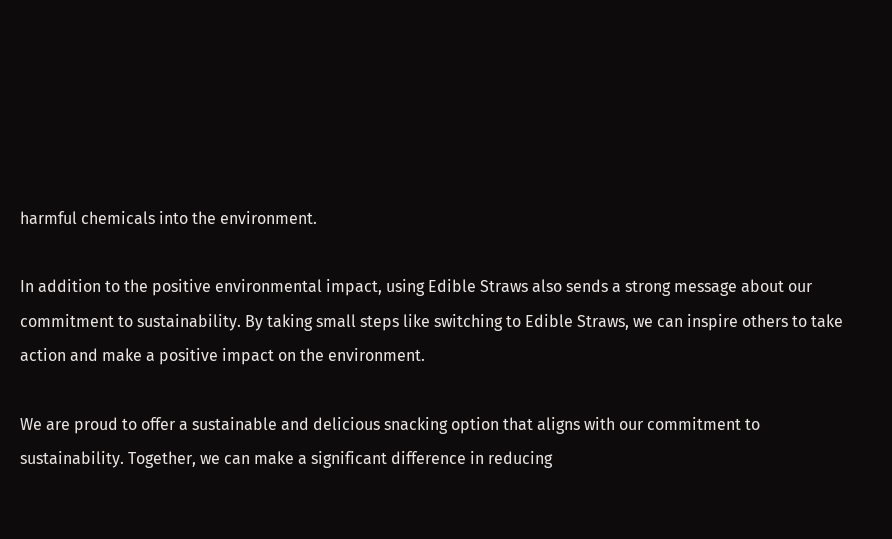harmful chemicals into the environment.

In addition to the positive environmental impact, using Edible Straws also sends a strong message about our commitment to sustainability. By taking small steps like switching to Edible Straws, we can inspire others to take action and make a positive impact on the environment.

We are proud to offer a sustainable and delicious snacking option that aligns with our commitment to sustainability. Together, we can make a significant difference in reducing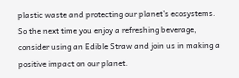plastic waste and protecting our planet’s ecosystems. So the next time you enjoy a refreshing beverage, consider using an Edible Straw and join us in making a positive impact on our planet.